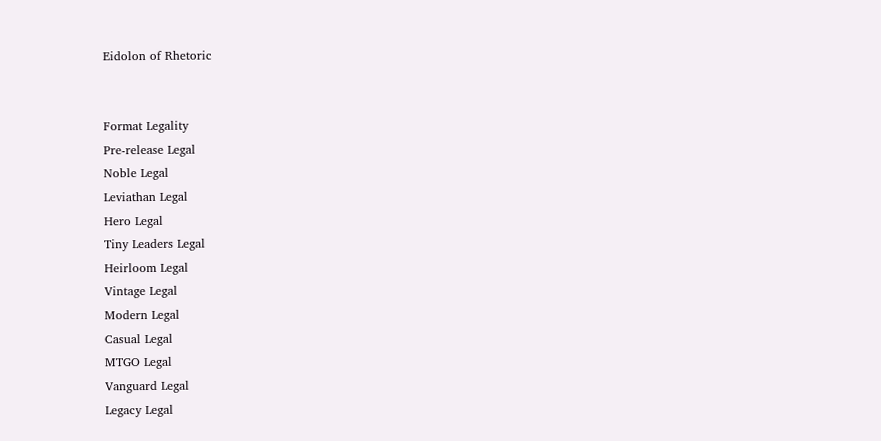Eidolon of Rhetoric


Format Legality
Pre-release Legal
Noble Legal
Leviathan Legal
Hero Legal
Tiny Leaders Legal
Heirloom Legal
Vintage Legal
Modern Legal
Casual Legal
MTGO Legal
Vanguard Legal
Legacy Legal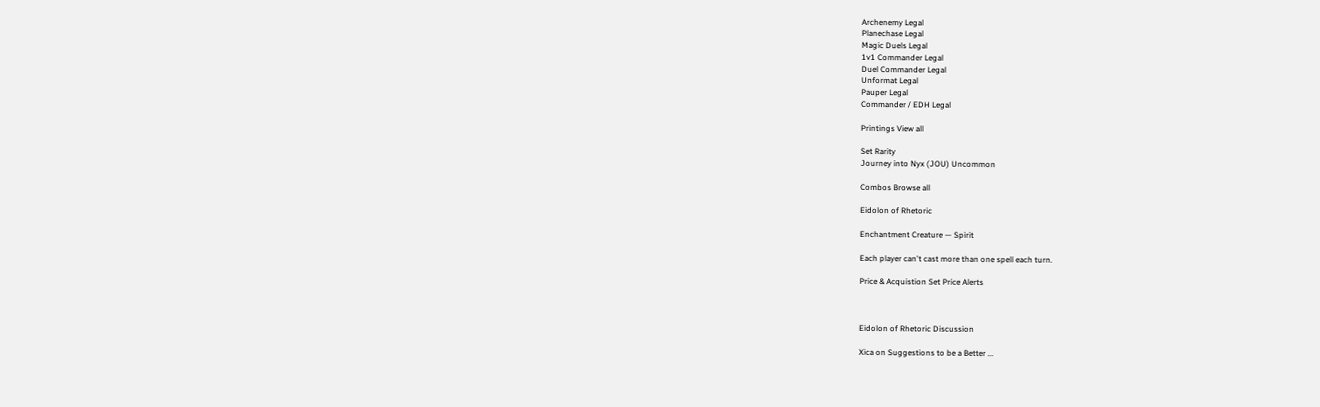Archenemy Legal
Planechase Legal
Magic Duels Legal
1v1 Commander Legal
Duel Commander Legal
Unformat Legal
Pauper Legal
Commander / EDH Legal

Printings View all

Set Rarity
Journey into Nyx (JOU) Uncommon

Combos Browse all

Eidolon of Rhetoric

Enchantment Creature — Spirit

Each player can't cast more than one spell each turn.

Price & Acquistion Set Price Alerts



Eidolon of Rhetoric Discussion

Xica on Suggestions to be a Better ...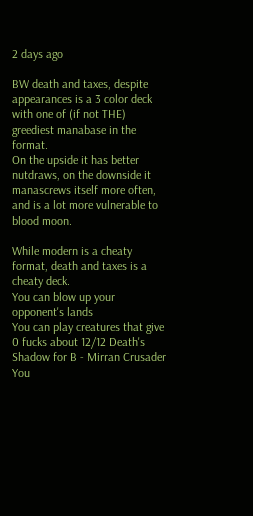2 days ago

BW death and taxes, despite appearances is a 3 color deck with one of (if not THE) greediest manabase in the format.
On the upside it has better nutdraws, on the downside it manascrews itself more often, and is a lot more vulnerable to blood moon.

While modern is a cheaty format, death and taxes is a cheaty deck.
You can blow up your opponent's lands
You can play creatures that give 0 fucks about 12/12 Death's Shadow for B - Mirran Crusader
You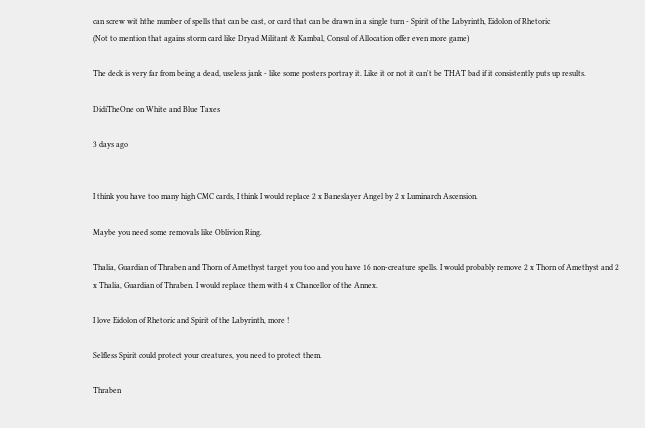can screw wit hthe number of spells that can be cast, or card that can be drawn in a single turn - Spirit of the Labyrinth, Eidolon of Rhetoric
(Not to mention that agains storm card like Dryad Militant & Kambal, Consul of Allocation offer even more game)

The deck is very far from being a dead, useless jank - like some posters portray it. Like it or not it can't be THAT bad if it consistently puts up results.

DidiTheOne on White and Blue Taxes

3 days ago


I think you have too many high CMC cards, I think I would replace 2 x Baneslayer Angel by 2 x Luminarch Ascension.

Maybe you need some removals like Oblivion Ring.

Thalia, Guardian of Thraben and Thorn of Amethyst target you too and you have 16 non-creature spells. I would probably remove 2 x Thorn of Amethyst and 2 x Thalia, Guardian of Thraben. I would replace them with 4 x Chancellor of the Annex.

I love Eidolon of Rhetoric and Spirit of the Labyrinth, more !

Selfless Spirit could protect your creatures, you need to protect them.

Thraben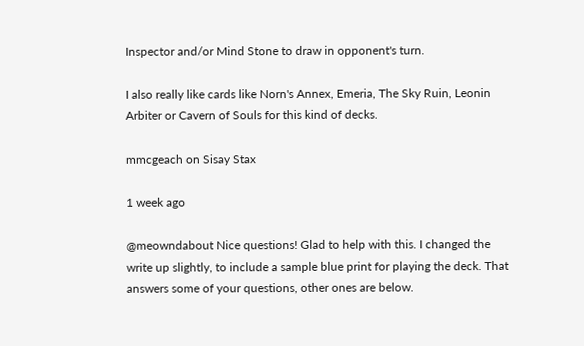Inspector and/or Mind Stone to draw in opponent's turn.

I also really like cards like Norn's Annex, Emeria, The Sky Ruin, Leonin Arbiter or Cavern of Souls for this kind of decks.

mmcgeach on Sisay Stax

1 week ago

@meowndabout Nice questions! Glad to help with this. I changed the write up slightly, to include a sample blue print for playing the deck. That answers some of your questions, other ones are below.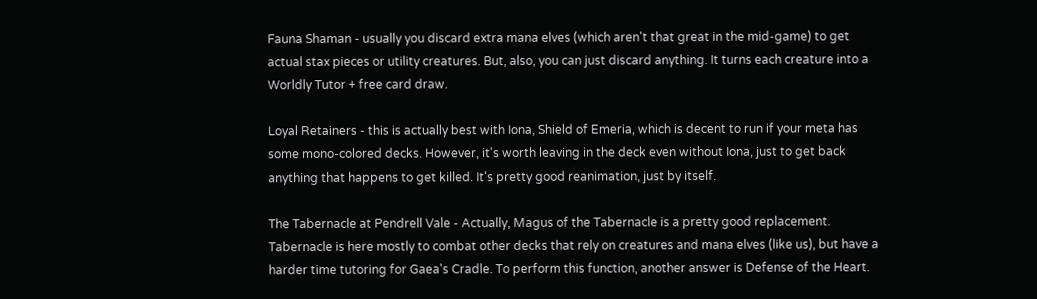Fauna Shaman - usually you discard extra mana elves (which aren't that great in the mid-game) to get actual stax pieces or utility creatures. But, also, you can just discard anything. It turns each creature into a Worldly Tutor + free card draw.

Loyal Retainers - this is actually best with Iona, Shield of Emeria, which is decent to run if your meta has some mono-colored decks. However, it's worth leaving in the deck even without Iona, just to get back anything that happens to get killed. It's pretty good reanimation, just by itself.

The Tabernacle at Pendrell Vale - Actually, Magus of the Tabernacle is a pretty good replacement. Tabernacle is here mostly to combat other decks that rely on creatures and mana elves (like us), but have a harder time tutoring for Gaea's Cradle. To perform this function, another answer is Defense of the Heart.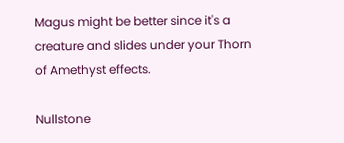Magus might be better since it's a creature and slides under your Thorn of Amethyst effects.

Nullstone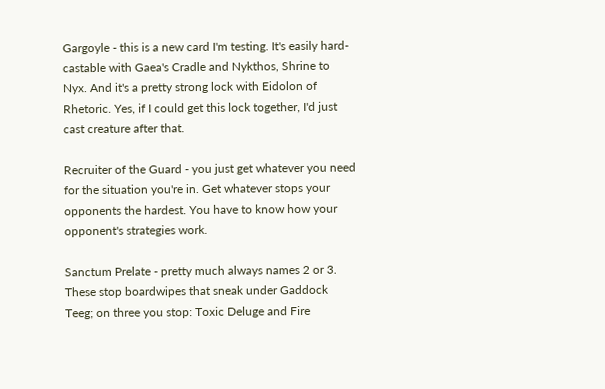Gargoyle - this is a new card I'm testing. It's easily hard-castable with Gaea's Cradle and Nykthos, Shrine to Nyx. And it's a pretty strong lock with Eidolon of Rhetoric. Yes, if I could get this lock together, I'd just cast creature after that.

Recruiter of the Guard - you just get whatever you need for the situation you're in. Get whatever stops your opponents the hardest. You have to know how your opponent's strategies work.

Sanctum Prelate - pretty much always names 2 or 3. These stop boardwipes that sneak under Gaddock Teeg; on three you stop: Toxic Deluge and Fire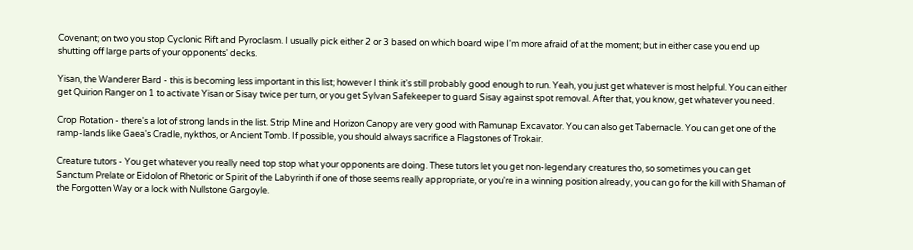Covenant; on two you stop Cyclonic Rift and Pyroclasm. I usually pick either 2 or 3 based on which board wipe I'm more afraid of at the moment; but in either case you end up shutting off large parts of your opponents' decks.

Yisan, the Wanderer Bard - this is becoming less important in this list; however I think it's still probably good enough to run. Yeah, you just get whatever is most helpful. You can either get Quirion Ranger on 1 to activate Yisan or Sisay twice per turn, or you get Sylvan Safekeeper to guard Sisay against spot removal. After that, you know, get whatever you need.

Crop Rotation - there's a lot of strong lands in the list. Strip Mine and Horizon Canopy are very good with Ramunap Excavator. You can also get Tabernacle. You can get one of the ramp-lands like Gaea's Cradle, nykthos, or Ancient Tomb. If possible, you should always sacrifice a Flagstones of Trokair.

Creature tutors - You get whatever you really need top stop what your opponents are doing. These tutors let you get non-legendary creatures tho, so sometimes you can get Sanctum Prelate or Eidolon of Rhetoric or Spirit of the Labyrinth if one of those seems really appropriate, or you're in a winning position already, you can go for the kill with Shaman of the Forgotten Way or a lock with Nullstone Gargoyle.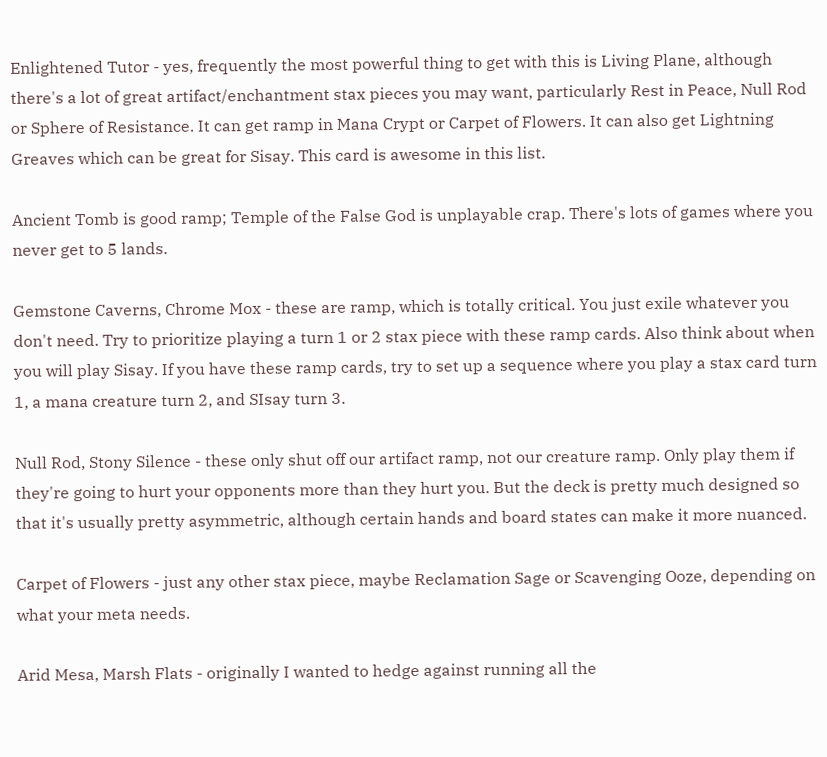Enlightened Tutor - yes, frequently the most powerful thing to get with this is Living Plane, although there's a lot of great artifact/enchantment stax pieces you may want, particularly Rest in Peace, Null Rod or Sphere of Resistance. It can get ramp in Mana Crypt or Carpet of Flowers. It can also get Lightning Greaves which can be great for Sisay. This card is awesome in this list.

Ancient Tomb is good ramp; Temple of the False God is unplayable crap. There's lots of games where you never get to 5 lands.

Gemstone Caverns, Chrome Mox - these are ramp, which is totally critical. You just exile whatever you don't need. Try to prioritize playing a turn 1 or 2 stax piece with these ramp cards. Also think about when you will play Sisay. If you have these ramp cards, try to set up a sequence where you play a stax card turn 1, a mana creature turn 2, and SIsay turn 3.

Null Rod, Stony Silence - these only shut off our artifact ramp, not our creature ramp. Only play them if they're going to hurt your opponents more than they hurt you. But the deck is pretty much designed so that it's usually pretty asymmetric, although certain hands and board states can make it more nuanced.

Carpet of Flowers - just any other stax piece, maybe Reclamation Sage or Scavenging Ooze, depending on what your meta needs.

Arid Mesa, Marsh Flats - originally I wanted to hedge against running all the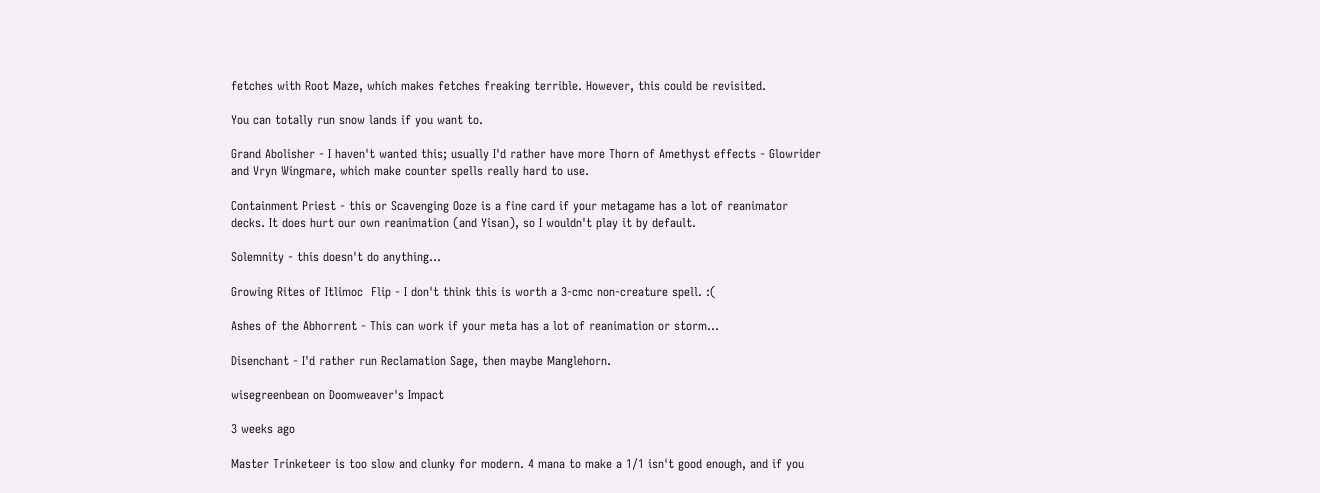fetches with Root Maze, which makes fetches freaking terrible. However, this could be revisited.

You can totally run snow lands if you want to.

Grand Abolisher - I haven't wanted this; usually I'd rather have more Thorn of Amethyst effects - Glowrider and Vryn Wingmare, which make counter spells really hard to use.

Containment Priest - this or Scavenging Ooze is a fine card if your metagame has a lot of reanimator decks. It does hurt our own reanimation (and Yisan), so I wouldn't play it by default.

Solemnity - this doesn't do anything...

Growing Rites of Itlimoc  Flip - I don't think this is worth a 3-cmc non-creature spell. :(

Ashes of the Abhorrent - This can work if your meta has a lot of reanimation or storm...

Disenchant - I'd rather run Reclamation Sage, then maybe Manglehorn.

wisegreenbean on Doomweaver's Impact

3 weeks ago

Master Trinketeer is too slow and clunky for modern. 4 mana to make a 1/1 isn't good enough, and if you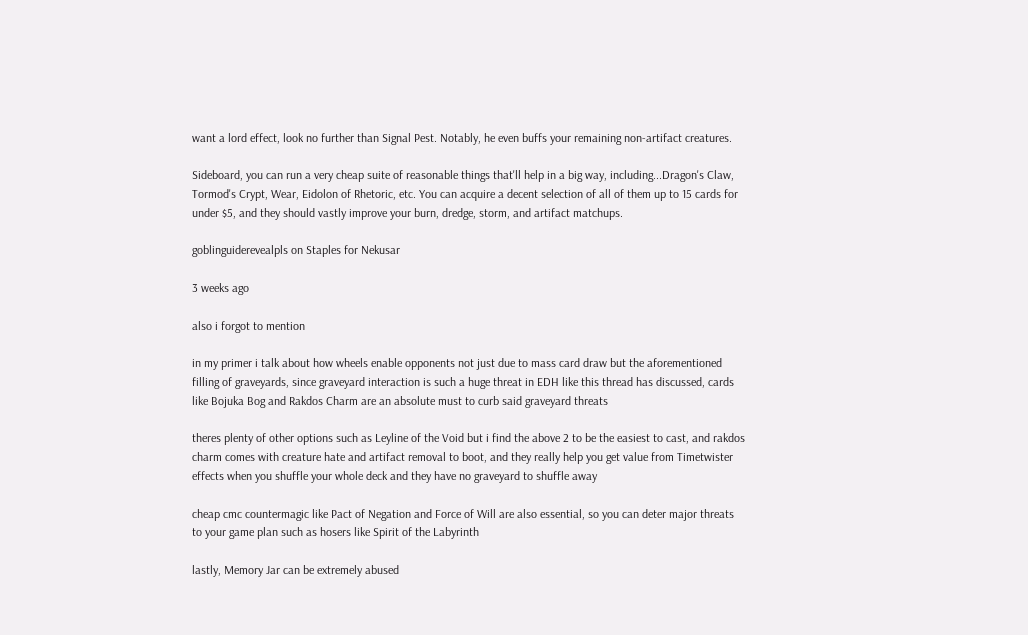want a lord effect, look no further than Signal Pest. Notably, he even buffs your remaining non-artifact creatures.

Sideboard, you can run a very cheap suite of reasonable things that'll help in a big way, including...Dragon's Claw, Tormod's Crypt, Wear, Eidolon of Rhetoric, etc. You can acquire a decent selection of all of them up to 15 cards for under $5, and they should vastly improve your burn, dredge, storm, and artifact matchups.

goblinguiderevealpls on Staples for Nekusar

3 weeks ago

also i forgot to mention

in my primer i talk about how wheels enable opponents not just due to mass card draw but the aforementioned filling of graveyards, since graveyard interaction is such a huge threat in EDH like this thread has discussed, cards like Bojuka Bog and Rakdos Charm are an absolute must to curb said graveyard threats

theres plenty of other options such as Leyline of the Void but i find the above 2 to be the easiest to cast, and rakdos charm comes with creature hate and artifact removal to boot, and they really help you get value from Timetwister effects when you shuffle your whole deck and they have no graveyard to shuffle away

cheap cmc countermagic like Pact of Negation and Force of Will are also essential, so you can deter major threats to your game plan such as hosers like Spirit of the Labyrinth

lastly, Memory Jar can be extremely abused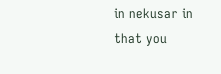in nekusar in that you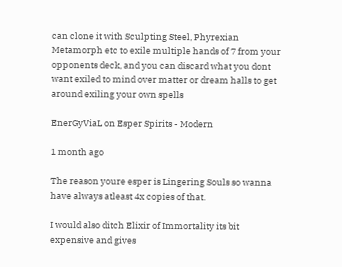can clone it with Sculpting Steel, Phyrexian Metamorph etc to exile multiple hands of 7 from your opponents deck, and you can discard what you dont want exiled to mind over matter or dream halls to get around exiling your own spells

EnerGyViaL on Esper Spirits - Modern

1 month ago

The reason youre esper is Lingering Souls so wanna have always atleast 4x copies of that.

I would also ditch Elixir of Immortality its bit expensive and gives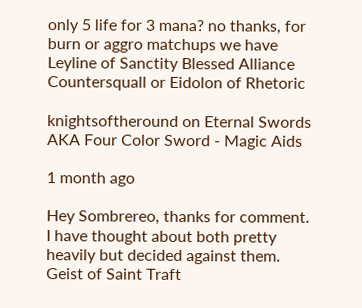only 5 life for 3 mana? no thanks, for burn or aggro matchups we have Leyline of Sanctity Blessed Alliance Countersquall or Eidolon of Rhetoric

knightsoftheround on Eternal Swords AKA Four Color Sword - Magic Aids

1 month ago

Hey Sombrereo, thanks for comment. I have thought about both pretty heavily but decided against them. Geist of Saint Traft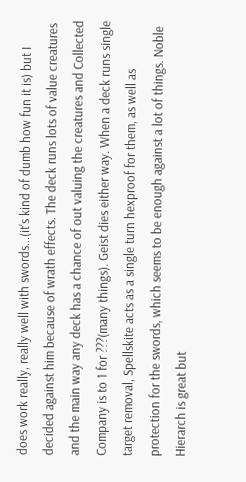does work really, really well with swords...(it's kind of dumb how fun it is) but I decided against him because of wrath effects. The deck runs lots of value creatures and the main way any deck has a chance of out valuing the creatures and Collected Company is to 1 for ???(many things). Geist dies either way. When a deck runs single target removal, Spellskite acts as a single turn hexproof for them, as well as protection for the swords, which seems to be enough against a lot of things. Noble Hierarch is great but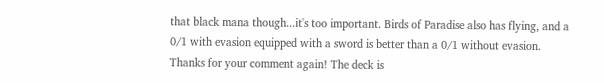that black mana though...it's too important. Birds of Paradise also has flying, and a 0/1 with evasion equipped with a sword is better than a 0/1 without evasion. Thanks for your comment again! The deck is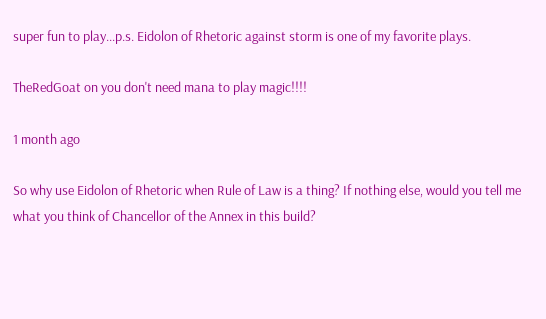super fun to play...p.s. Eidolon of Rhetoric against storm is one of my favorite plays.

TheRedGoat on you don't need mana to play magic!!!!

1 month ago

So why use Eidolon of Rhetoric when Rule of Law is a thing? If nothing else, would you tell me what you think of Chancellor of the Annex in this build?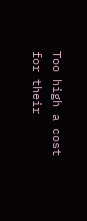Too high a cost for their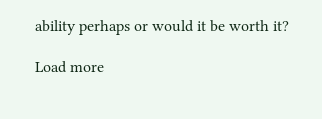ability perhaps or would it be worth it?

Load more